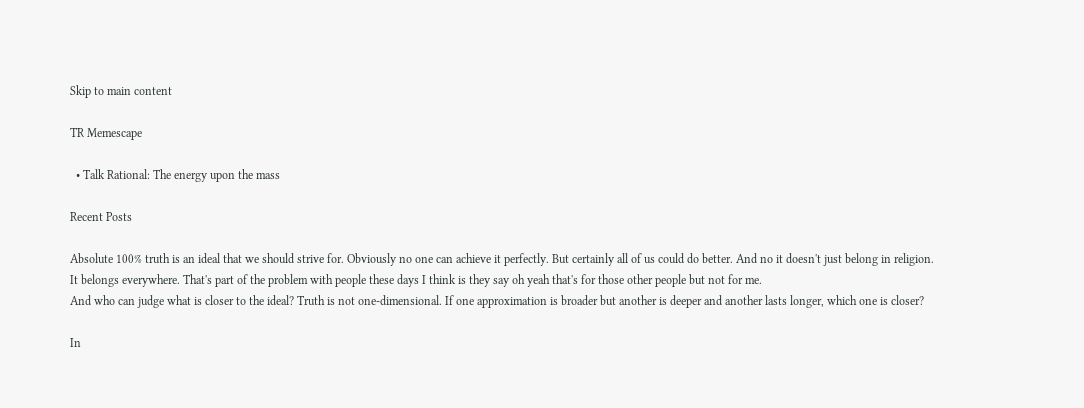Skip to main content

TR Memescape

  • Talk Rational: The energy upon the mass

Recent Posts

Absolute 100% truth is an ideal that we should strive for. Obviously no one can achieve it perfectly. But certainly all of us could do better. And no it doesn't just belong in religion. It belongs everywhere. That's part of the problem with people these days I think is they say oh yeah that's for those other people but not for me.
And who can judge what is closer to the ideal? Truth is not one-dimensional. If one approximation is broader but another is deeper and another lasts longer, which one is closer?

In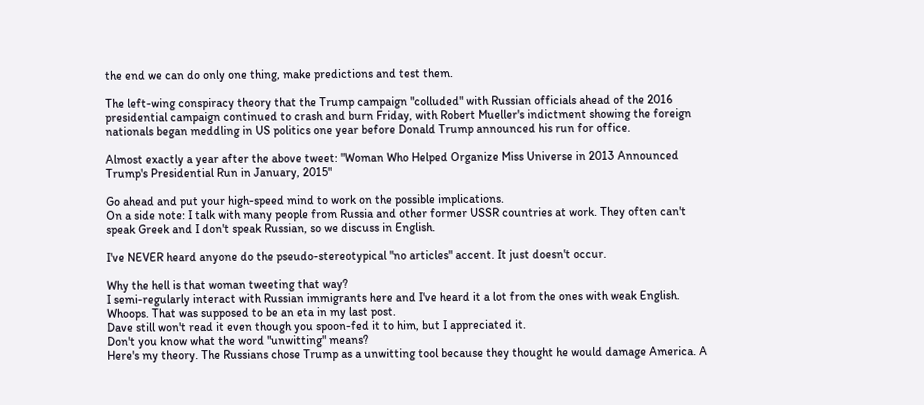the end we can do only one thing, make predictions and test them.

The left-wing conspiracy theory that the Trump campaign "colluded" with Russian officials ahead of the 2016 presidential campaign continued to crash and burn Friday, with Robert Mueller's indictment showing the foreign nationals began meddling in US politics one year before Donald Trump announced his run for office.

Almost exactly a year after the above tweet: "Woman Who Helped Organize Miss Universe in 2013 Announced Trump's Presidential Run in January, 2015"

Go ahead and put your high-speed mind to work on the possible implications.
On a side note: I talk with many people from Russia and other former USSR countries at work. They often can't speak Greek and I don't speak Russian, so we discuss in English.

I've NEVER heard anyone do the pseudo-stereotypical "no articles" accent. It just doesn't occur.

Why the hell is that woman tweeting that way?
I semi-regularly interact with Russian immigrants here and I've heard it a lot from the ones with weak English.
Whoops. That was supposed to be an eta in my last post.
Dave still won't read it even though you spoon-fed it to him, but I appreciated it.
Don't you know what the word "unwitting" means?
Here's my theory. The Russians chose Trump as a unwitting tool because they thought he would damage America. A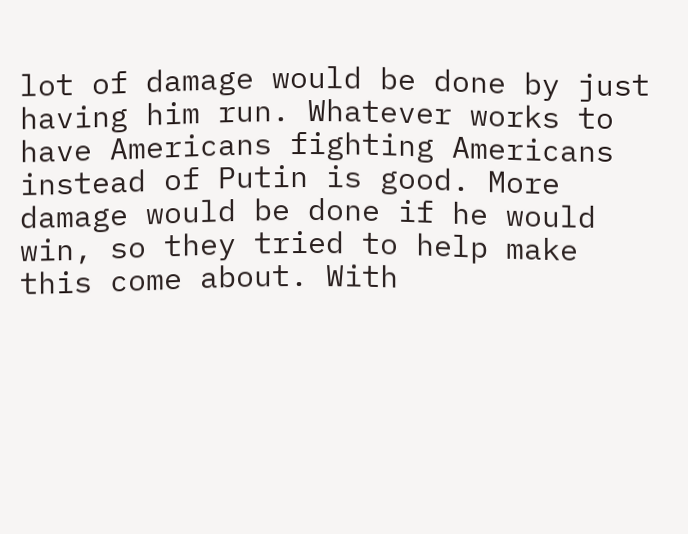lot of damage would be done by just having him run. Whatever works to have Americans fighting Americans instead of Putin is good. More damage would be done if he would win, so they tried to help make this come about. With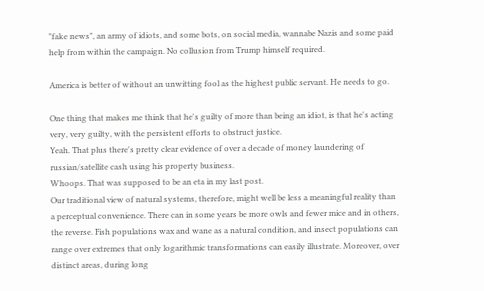"fake news", an army of idiots, and some bots, on social media, wannabe Nazis and some paid help from within the campaign. No collusion from Trump himself required.

America is better of without an unwitting fool as the highest public servant. He needs to go.

One thing that makes me think that he's guilty of more than being an idiot, is that he's acting very, very guilty, with the persistent efforts to obstruct justice.
Yeah. That plus there's pretty clear evidence of over a decade of money laundering of russian/satellite cash using his property business.
Whoops. That was supposed to be an eta in my last post.
Our traditional view of natural systems, therefore, might well be less a meaningful reality than a perceptual convenience. There can in some years be more owls and fewer mice and in others, the reverse. Fish populations wax and wane as a natural condition, and insect populations can range over extremes that only logarithmic transformations can easily illustrate. Moreover, over distinct areas, during long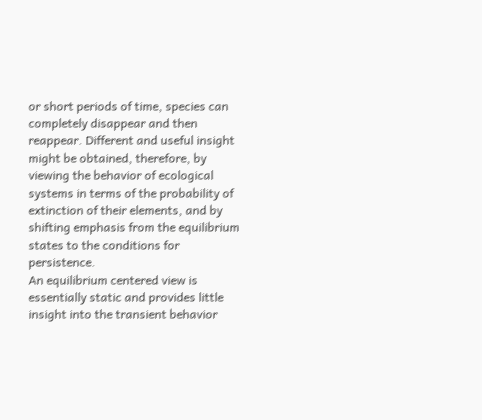or short periods of time, species can completely disappear and then reappear. Different and useful insight might be obtained, therefore, by viewing the behavior of ecological systems in terms of the probability of extinction of their elements, and by shifting emphasis from the equilibrium states to the conditions for persistence.
An equilibrium centered view is essentially static and provides little insight into the transient behavior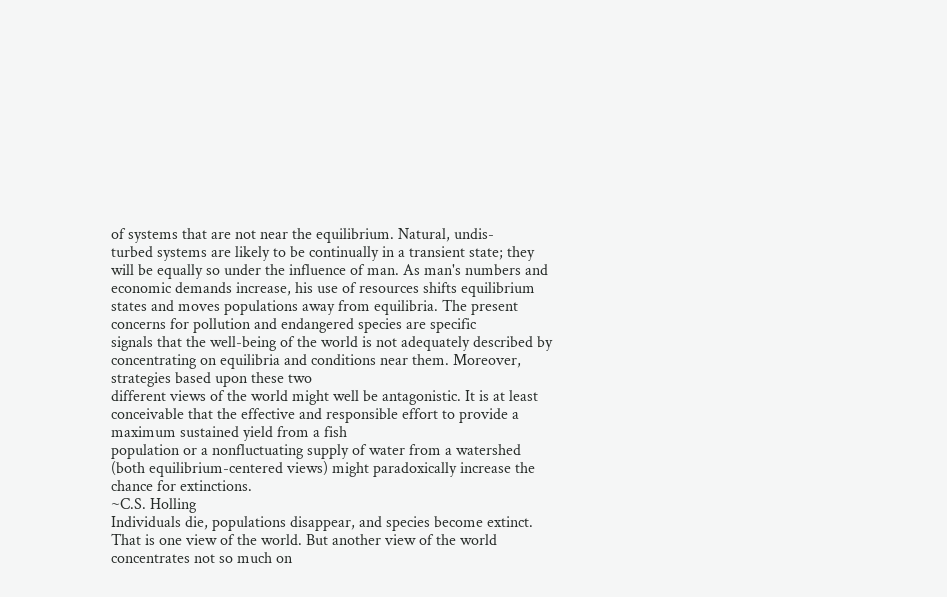of systems that are not near the equilibrium. Natural, undis-
turbed systems are likely to be continually in a transient state; they will be equally so under the influence of man. As man's numbers and economic demands increase, his use of resources shifts equilibrium states and moves populations away from equilibria. The present concerns for pollution and endangered species are specific
signals that the well-being of the world is not adequately described by concentrating on equilibria and conditions near them. Moreover, strategies based upon these two
different views of the world might well be antagonistic. It is at least conceivable that the effective and responsible effort to provide a maximum sustained yield from a fish
population or a nonfluctuating supply of water from a watershed (both equilibrium-centered views) might paradoxically increase the chance for extinctions.
~C.S. Holling
Individuals die, populations disappear, and species become extinct. That is one view of the world. But another view of the world concentrates not so much on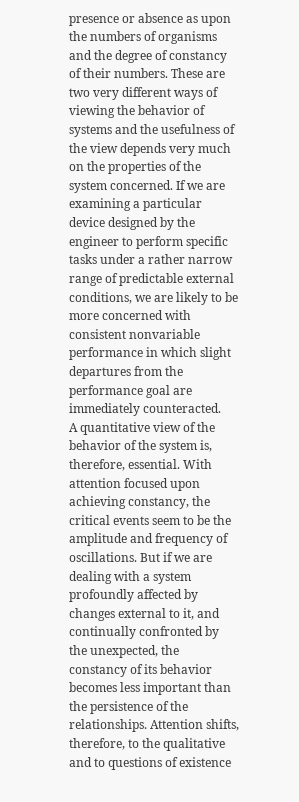presence or absence as upon the numbers of organisms and the degree of constancy of their numbers. These are two very different ways of viewing the behavior of systems and the usefulness of the view depends very much on the properties of the system concerned. If we are examining a particular device designed by the engineer to perform specific tasks under a rather narrow range of predictable external conditions, we are likely to be more concerned with consistent nonvariable performance in which slight departures from the performance goal are immediately counteracted.
A quantitative view of the behavior of the system is, therefore, essential. With attention focused upon achieving constancy, the critical events seem to be the amplitude and frequency of oscillations. But if we are dealing with a system profoundly affected by changes external to it, and continually confronted by the unexpected, the constancy of its behavior becomes less important than the persistence of the relationships. Attention shifts, therefore, to the qualitative and to questions of existence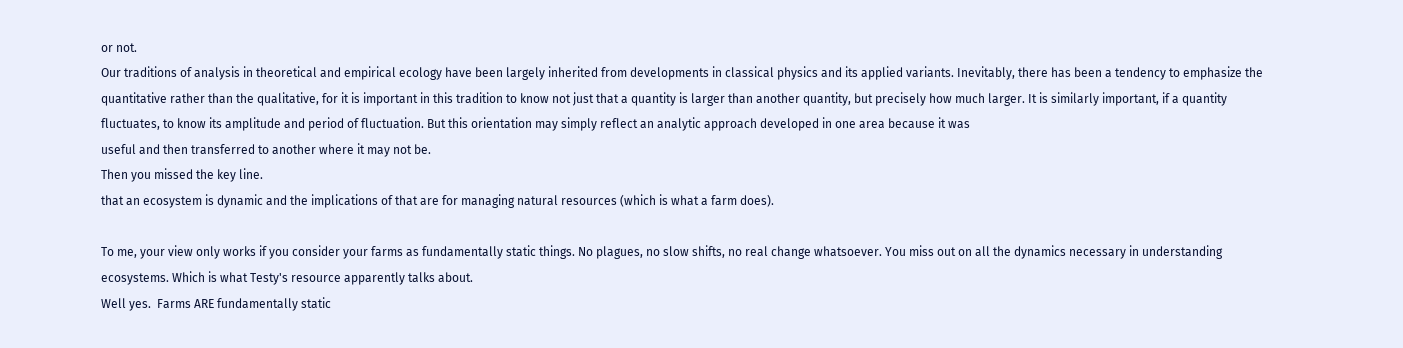or not.
Our traditions of analysis in theoretical and empirical ecology have been largely inherited from developments in classical physics and its applied variants. Inevitably, there has been a tendency to emphasize the quantitative rather than the qualitative, for it is important in this tradition to know not just that a quantity is larger than another quantity, but precisely how much larger. It is similarly important, if a quantity fluctuates, to know its amplitude and period of fluctuation. But this orientation may simply reflect an analytic approach developed in one area because it was
useful and then transferred to another where it may not be.
Then you missed the key line.
that an ecosystem is dynamic and the implications of that are for managing natural resources (which is what a farm does).

To me, your view only works if you consider your farms as fundamentally static things. No plagues, no slow shifts, no real change whatsoever. You miss out on all the dynamics necessary in understanding ecosystems. Which is what Testy's resource apparently talks about.
Well yes.  Farms ARE fundamentally static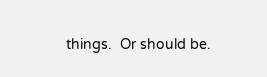things.  Or should be.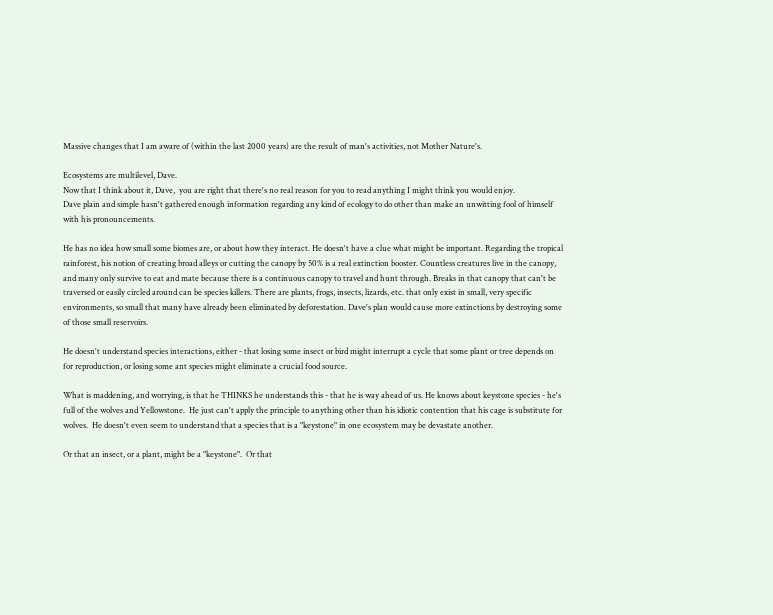Massive changes that I am aware of (within the last 2000 years) are the result of man's activities, not Mother Nature's.

Ecosystems are multilevel, Dave.
Now that I think about it, Dave,  you are right that there's no real reason for you to read anything I might think you would enjoy.
Dave plain and simple hasn't gathered enough information regarding any kind of ecology to do other than make an unwitting fool of himself with his pronouncements.

He has no idea how small some biomes are, or about how they interact. He doesn't have a clue what might be important. Regarding the tropical rainforest, his notion of creating broad alleys or cutting the canopy by 50% is a real extinction booster. Countless creatures live in the canopy, and many only survive to eat and mate because there is a continuous canopy to travel and hunt through. Breaks in that canopy that can't be traversed or easily circled around can be species killers. There are plants, frogs, insects, lizards, etc. that only exist in small, very specific environments, so small that many have already been eliminated by deforestation. Dave's plan would cause more extinctions by destroying some of those small reservoirs.

He doesn't understand species interactions, either - that losing some insect or bird might interrupt a cycle that some plant or tree depends on for reproduction, or losing some ant species might eliminate a crucial food source.

What is maddening, and worrying, is that he THINKS he understands this - that he is way ahead of us. He knows about keystone species - he's full of the wolves and Yellowstone.  He just can't apply the principle to anything other than his idiotic contention that his cage is substitute for wolves.  He doesn't even seem to understand that a species that is a "keystone" in one ecosystem may be devastate another.

Or that an insect, or a plant, might be a "keystone".  Or that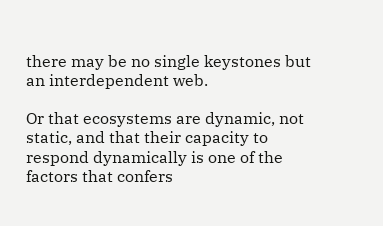there may be no single keystones but an interdependent web.

Or that ecosystems are dynamic, not static, and that their capacity to respond dynamically is one of the factors that confers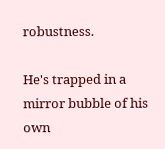robustness.

He's trapped in a mirror bubble of his own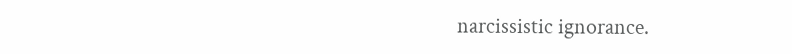narcissistic ignorance.